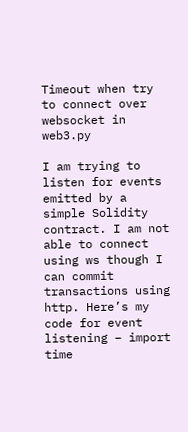Timeout when try to connect over websocket in web3.py

I am trying to listen for events emitted by a simple Solidity contract. I am not able to connect using ws though I can commit transactions using http. Here’s my code for event listening – import time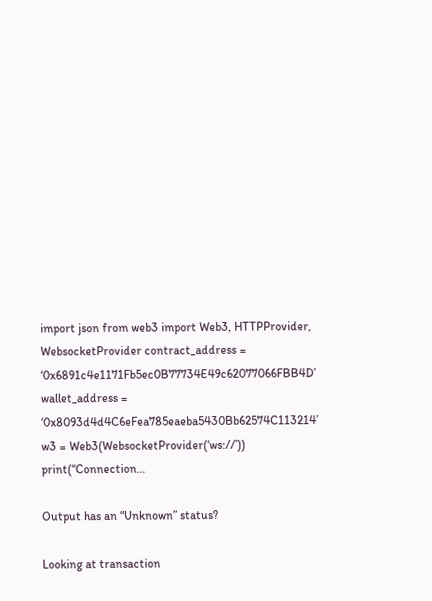import json from web3 import Web3, HTTPProvider, WebsocketProvider contract_address = ‘0x6891c4e1171Fb5ec0B77734E49c62077066FBB4D’ wallet_address = ‘0x8093d4d4C6eFea785eaeba5430Bb62574C113214’ w3 = Web3(WebsocketProvider(‘ws://’)) print(“Connection…

Output has an “Unknown” status?

Looking at transaction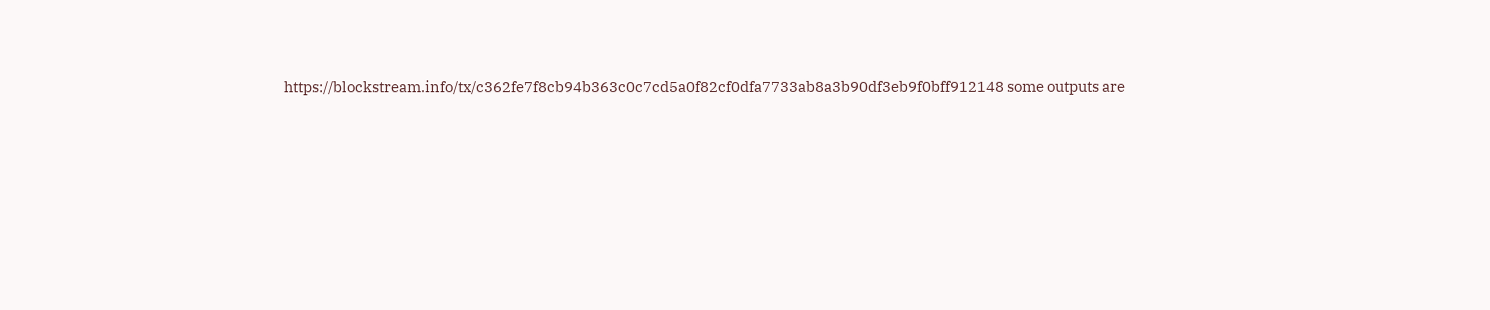https://blockstream.info/tx/c362fe7f8cb94b363c0c7cd5a0f82cf0dfa7733ab8a3b90df3eb9f0bff912148 some outputs are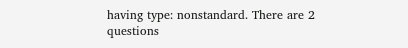having type: nonstandard. There are 2 questions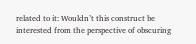related to it: Wouldn’t this construct be interested from the perspective of obscuring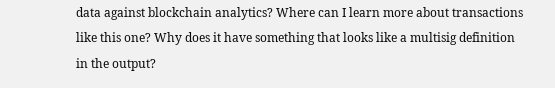data against blockchain analytics? Where can I learn more about transactions like this one? Why does it have something that looks like a multisig definition in the output?